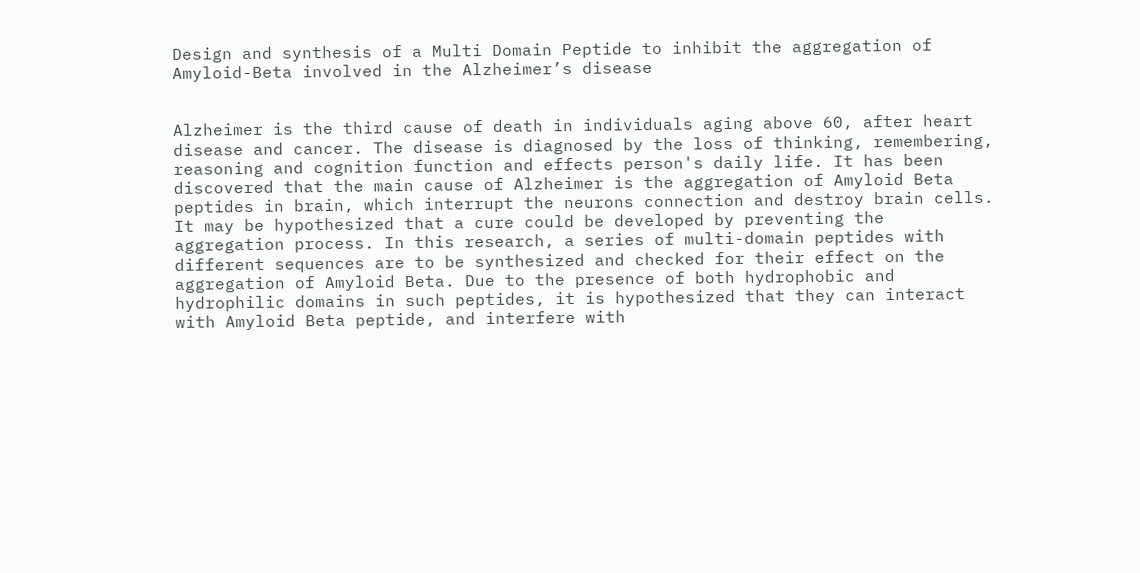Design and synthesis of a Multi Domain Peptide to inhibit the aggregation of Amyloid-Beta involved in the Alzheimer’s disease


Alzheimer is the third cause of death in individuals aging above 60, after heart disease and cancer. The disease is diagnosed by the loss of thinking, remembering, reasoning and cognition function and effects person's daily life. It has been discovered that the main cause of Alzheimer is the aggregation of Amyloid Beta peptides in brain, which interrupt the neurons connection and destroy brain cells. It may be hypothesized that a cure could be developed by preventing the aggregation process. In this research, a series of multi-domain peptides with different sequences are to be synthesized and checked for their effect on the aggregation of Amyloid Beta. Due to the presence of both hydrophobic and hydrophilic domains in such peptides, it is hypothesized that they can interact with Amyloid Beta peptide, and interfere with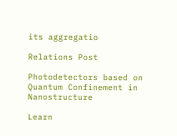its aggregatio

Relations Post

Photodetectors based on Quantum Confinement in Nanostructure

Learn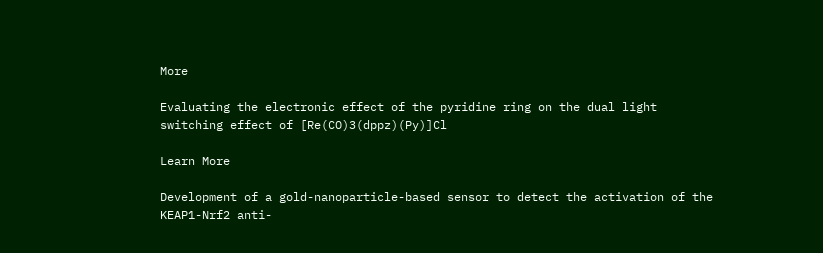More

Evaluating the electronic effect of the pyridine ring on the dual light switching effect of [Re(CO)3(dppz)(Py)]Cl

Learn More

Development of a gold-nanoparticle-based sensor to detect the activation of the KEAP1-Nrf2 anti-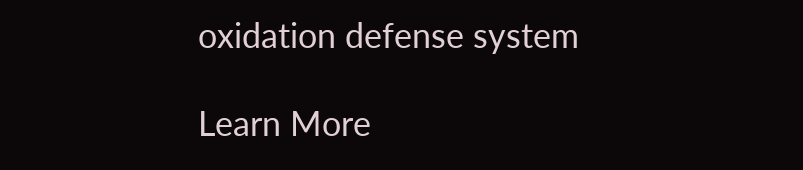oxidation defense system

Learn More